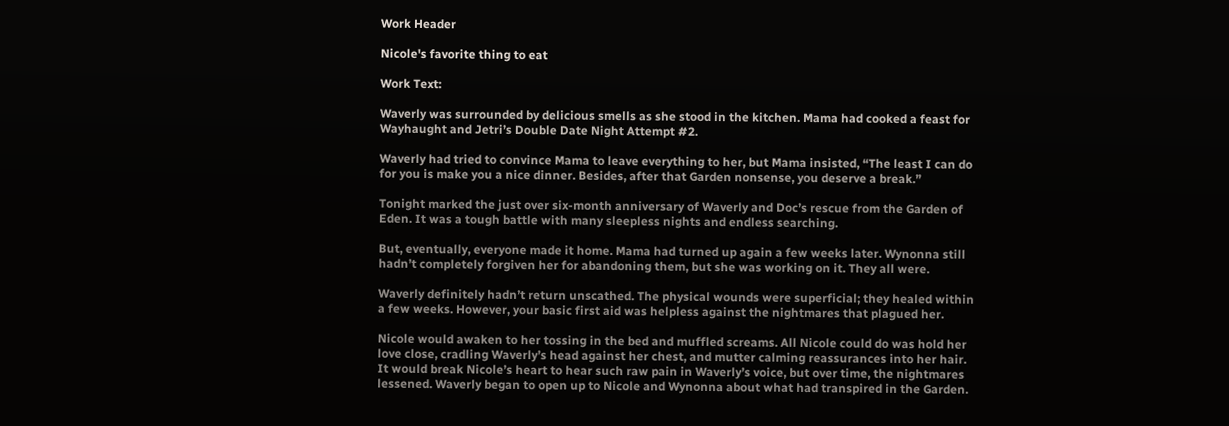Work Header

Nicole's favorite thing to eat

Work Text:

Waverly was surrounded by delicious smells as she stood in the kitchen. Mama had cooked a feast for Wayhaught and Jetri’s Double Date Night Attempt #2.

Waverly had tried to convince Mama to leave everything to her, but Mama insisted, “The least I can do for you is make you a nice dinner. Besides, after that Garden nonsense, you deserve a break.”

Tonight marked the just over six-month anniversary of Waverly and Doc’s rescue from the Garden of Eden. It was a tough battle with many sleepless nights and endless searching.

But, eventually, everyone made it home. Mama had turned up again a few weeks later. Wynonna still hadn’t completely forgiven her for abandoning them, but she was working on it. They all were.

Waverly definitely hadn’t return unscathed. The physical wounds were superficial; they healed within a few weeks. However, your basic first aid was helpless against the nightmares that plagued her.

Nicole would awaken to her tossing in the bed and muffled screams. All Nicole could do was hold her love close, cradling Waverly’s head against her chest, and mutter calming reassurances into her hair. It would break Nicole’s heart to hear such raw pain in Waverly’s voice, but over time, the nightmares lessened. Waverly began to open up to Nicole and Wynonna about what had transpired in the Garden.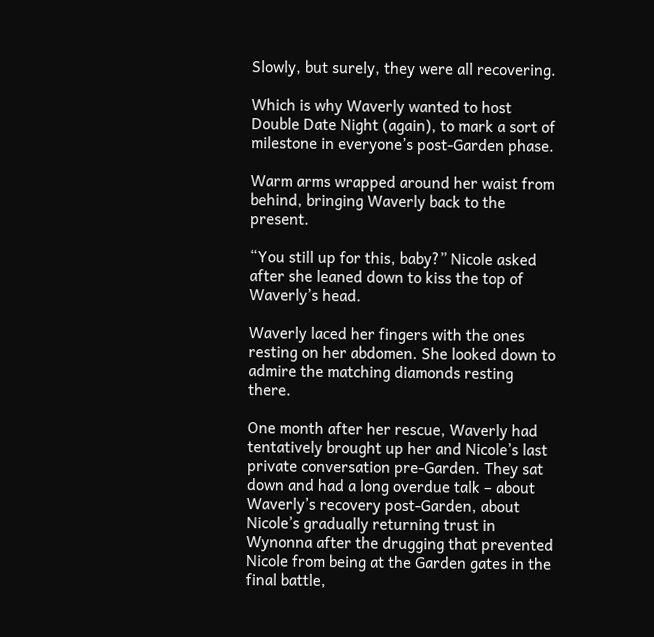Slowly, but surely, they were all recovering.

Which is why Waverly wanted to host Double Date Night (again), to mark a sort of milestone in everyone’s post-Garden phase.

Warm arms wrapped around her waist from behind, bringing Waverly back to the present.

“You still up for this, baby?” Nicole asked after she leaned down to kiss the top of Waverly’s head.

Waverly laced her fingers with the ones resting on her abdomen. She looked down to admire the matching diamonds resting there.

One month after her rescue, Waverly had tentatively brought up her and Nicole’s last private conversation pre-Garden. They sat down and had a long overdue talk – about Waverly’s recovery post-Garden, about Nicole’s gradually returning trust in Wynonna after the drugging that prevented Nicole from being at the Garden gates in the final battle,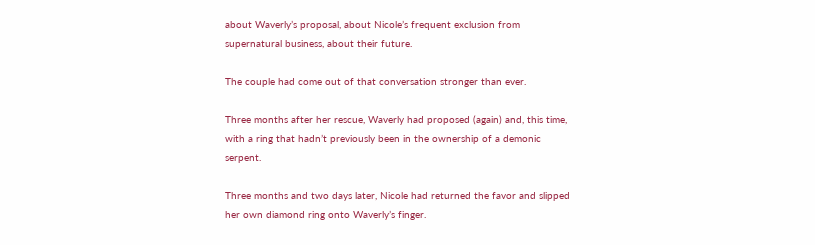about Waverly’s proposal, about Nicole’s frequent exclusion from supernatural business, about their future.

The couple had come out of that conversation stronger than ever.

Three months after her rescue, Waverly had proposed (again) and, this time, with a ring that hadn’t previously been in the ownership of a demonic serpent.

Three months and two days later, Nicole had returned the favor and slipped her own diamond ring onto Waverly’s finger.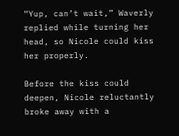“Yup, can’t wait,” Waverly replied while turning her head, so Nicole could kiss her properly.

Before the kiss could deepen, Nicole reluctantly broke away with a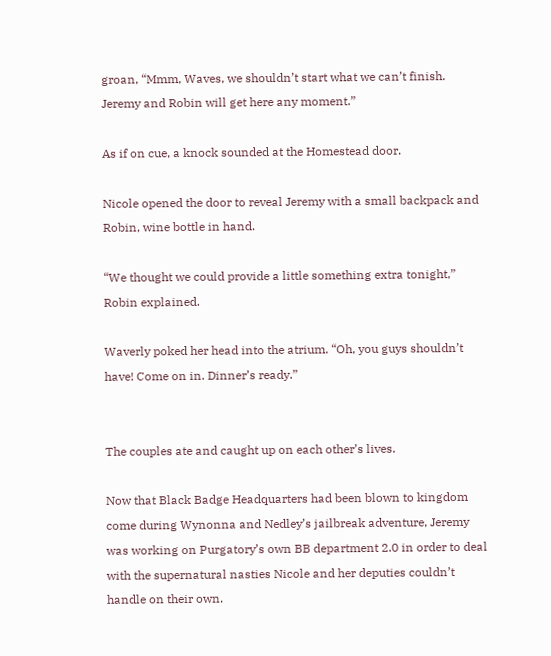groan, “Mmm, Waves, we shouldn’t start what we can’t finish. Jeremy and Robin will get here any moment.”

As if on cue, a knock sounded at the Homestead door.

Nicole opened the door to reveal Jeremy with a small backpack and Robin, wine bottle in hand.

“We thought we could provide a little something extra tonight,” Robin explained.

Waverly poked her head into the atrium. “Oh, you guys shouldn’t have! Come on in. Dinner’s ready.”


The couples ate and caught up on each other’s lives.

Now that Black Badge Headquarters had been blown to kingdom come during Wynonna and Nedley’s jailbreak adventure, Jeremy was working on Purgatory’s own BB department 2.0 in order to deal with the supernatural nasties Nicole and her deputies couldn’t handle on their own.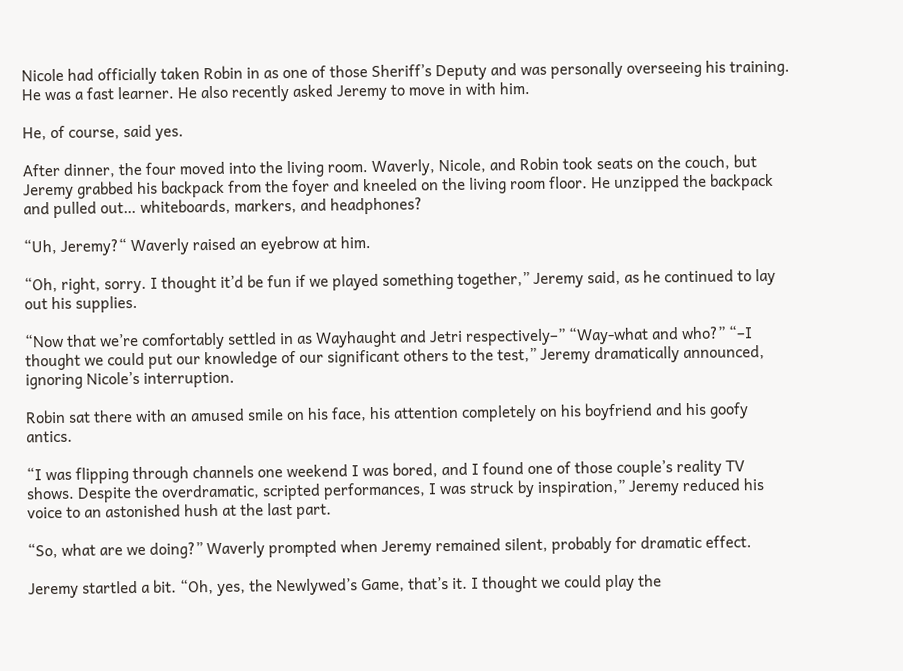Nicole had officially taken Robin in as one of those Sheriff’s Deputy and was personally overseeing his training. He was a fast learner. He also recently asked Jeremy to move in with him.

He, of course, said yes.

After dinner, the four moved into the living room. Waverly, Nicole, and Robin took seats on the couch, but Jeremy grabbed his backpack from the foyer and kneeled on the living room floor. He unzipped the backpack and pulled out… whiteboards, markers, and headphones?

“Uh, Jeremy?“ Waverly raised an eyebrow at him.

“Oh, right, sorry. I thought it’d be fun if we played something together,” Jeremy said, as he continued to lay out his supplies.

“Now that we’re comfortably settled in as Wayhaught and Jetri respectively–” “Way-what and who?” “–I thought we could put our knowledge of our significant others to the test,” Jeremy dramatically announced, ignoring Nicole’s interruption.

Robin sat there with an amused smile on his face, his attention completely on his boyfriend and his goofy antics.

“I was flipping through channels one weekend I was bored, and I found one of those couple’s reality TV shows. Despite the overdramatic, scripted performances, I was struck by inspiration,” Jeremy reduced his voice to an astonished hush at the last part.

“So, what are we doing?” Waverly prompted when Jeremy remained silent, probably for dramatic effect.

Jeremy startled a bit. “Oh, yes, the Newlywed’s Game, that’s it. I thought we could play the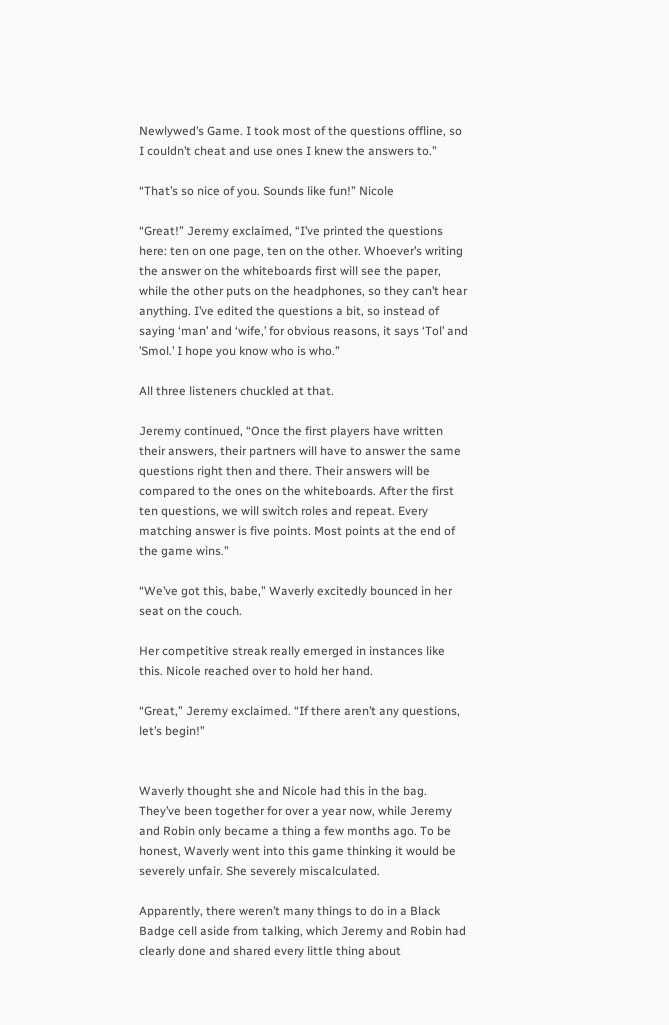Newlywed’s Game. I took most of the questions offline, so I couldn’t cheat and use ones I knew the answers to.”

“That’s so nice of you. Sounds like fun!” Nicole

“Great!” Jeremy exclaimed, “I’ve printed the questions here: ten on one page, ten on the other. Whoever’s writing the answer on the whiteboards first will see the paper, while the other puts on the headphones, so they can’t hear anything. I’ve edited the questions a bit, so instead of saying ‘man’ and ‘wife,’ for obvious reasons, it says ‘Tol’ and ’Smol.’ I hope you know who is who.”

All three listeners chuckled at that.

Jeremy continued, “Once the first players have written their answers, their partners will have to answer the same questions right then and there. Their answers will be compared to the ones on the whiteboards. After the first ten questions, we will switch roles and repeat. Every matching answer is five points. Most points at the end of the game wins.”

“We’ve got this, babe,” Waverly excitedly bounced in her seat on the couch.

Her competitive streak really emerged in instances like this. Nicole reached over to hold her hand.

“Great,” Jeremy exclaimed. “If there aren’t any questions, let’s begin!”


Waverly thought she and Nicole had this in the bag. They’ve been together for over a year now, while Jeremy and Robin only became a thing a few months ago. To be honest, Waverly went into this game thinking it would be severely unfair. She severely miscalculated.

Apparently, there weren’t many things to do in a Black Badge cell aside from talking, which Jeremy and Robin had clearly done and shared every little thing about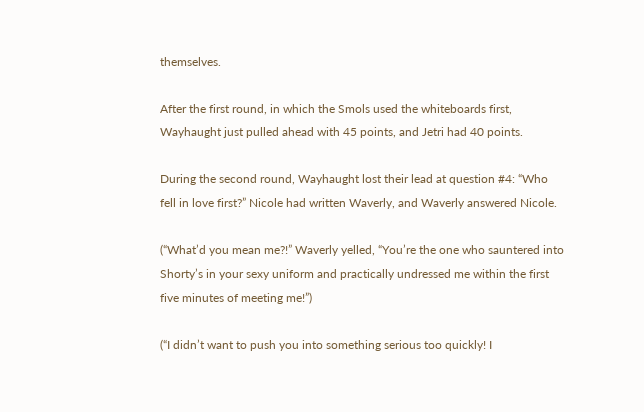themselves.

After the first round, in which the Smols used the whiteboards first, Wayhaught just pulled ahead with 45 points, and Jetri had 40 points.

During the second round, Wayhaught lost their lead at question #4: “Who fell in love first?” Nicole had written Waverly, and Waverly answered Nicole.

(“What’d you mean me?!” Waverly yelled, “You’re the one who sauntered into Shorty’s in your sexy uniform and practically undressed me within the first five minutes of meeting me!”)

(“I didn’t want to push you into something serious too quickly! I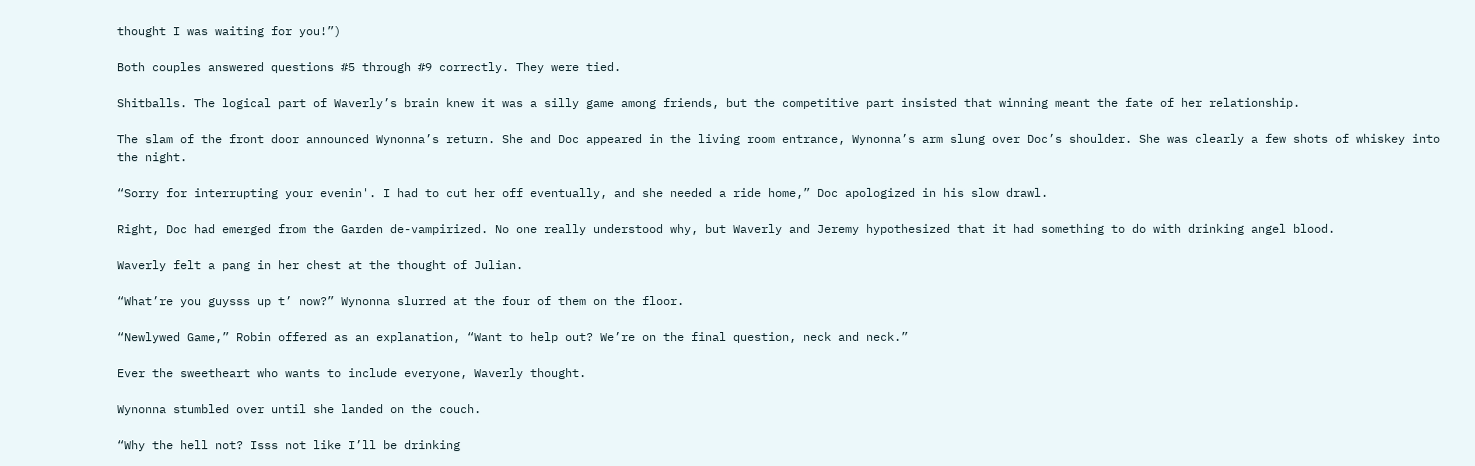thought I was waiting for you!”)

Both couples answered questions #5 through #9 correctly. They were tied.

Shitballs. The logical part of Waverly’s brain knew it was a silly game among friends, but the competitive part insisted that winning meant the fate of her relationship.

The slam of the front door announced Wynonna’s return. She and Doc appeared in the living room entrance, Wynonna’s arm slung over Doc’s shoulder. She was clearly a few shots of whiskey into the night.

“Sorry for interrupting your evenin'. I had to cut her off eventually, and she needed a ride home,” Doc apologized in his slow drawl.

Right, Doc had emerged from the Garden de-vampirized. No one really understood why, but Waverly and Jeremy hypothesized that it had something to do with drinking angel blood.

Waverly felt a pang in her chest at the thought of Julian.

“What’re you guysss up t’ now?” Wynonna slurred at the four of them on the floor.

“Newlywed Game,” Robin offered as an explanation, “Want to help out? We’re on the final question, neck and neck.”

Ever the sweetheart who wants to include everyone, Waverly thought.

Wynonna stumbled over until she landed on the couch.

“Why the hell not? Isss not like I’ll be drinking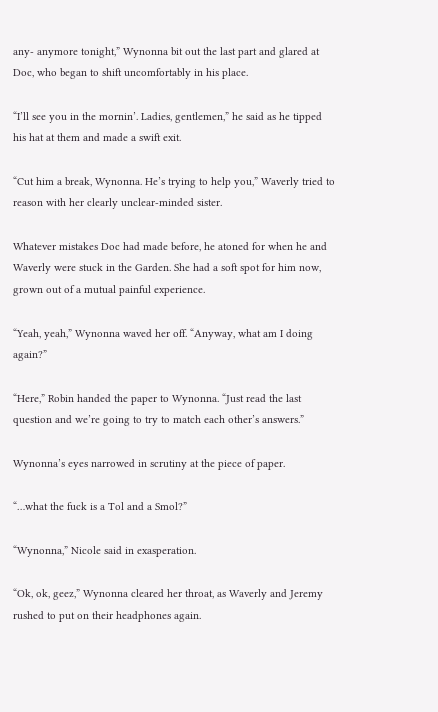any- anymore tonight,” Wynonna bit out the last part and glared at Doc, who began to shift uncomfortably in his place.

“I’ll see you in the mornin’. Ladies, gentlemen,” he said as he tipped his hat at them and made a swift exit.

“Cut him a break, Wynonna. He’s trying to help you,” Waverly tried to reason with her clearly unclear-minded sister.

Whatever mistakes Doc had made before, he atoned for when he and Waverly were stuck in the Garden. She had a soft spot for him now, grown out of a mutual painful experience.

“Yeah, yeah,” Wynonna waved her off. “Anyway, what am I doing again?”

“Here,” Robin handed the paper to Wynonna. “Just read the last question and we’re going to try to match each other’s answers.”

Wynonna’s eyes narrowed in scrutiny at the piece of paper.

“…what the fuck is a Tol and a Smol?”

“Wynonna,” Nicole said in exasperation.

“Ok, ok, geez,” Wynonna cleared her throat, as Waverly and Jeremy rushed to put on their headphones again.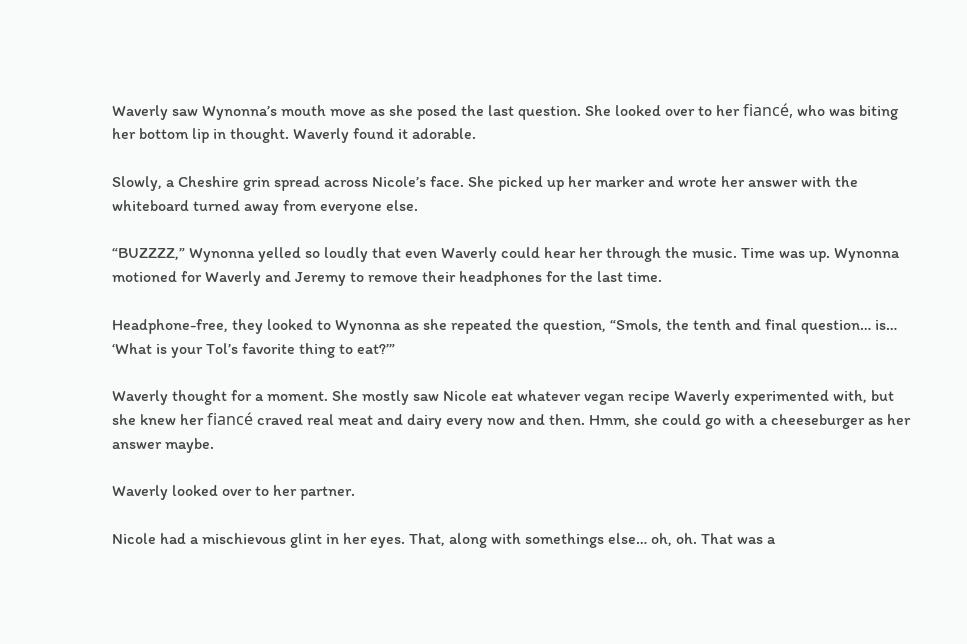Waverly saw Wynonna’s mouth move as she posed the last question. She looked over to her fiancé, who was biting her bottom lip in thought. Waverly found it adorable.

Slowly, a Cheshire grin spread across Nicole’s face. She picked up her marker and wrote her answer with the whiteboard turned away from everyone else.

“BUZZZZ,” Wynonna yelled so loudly that even Waverly could hear her through the music. Time was up. Wynonna motioned for Waverly and Jeremy to remove their headphones for the last time.

Headphone-free, they looked to Wynonna as she repeated the question, “Smols, the tenth and final question… is… ‘What is your Tol’s favorite thing to eat?’”

Waverly thought for a moment. She mostly saw Nicole eat whatever vegan recipe Waverly experimented with, but she knew her fiancé craved real meat and dairy every now and then. Hmm, she could go with a cheeseburger as her answer maybe.

Waverly looked over to her partner.

Nicole had a mischievous glint in her eyes. That, along with somethings else… oh, oh. That was a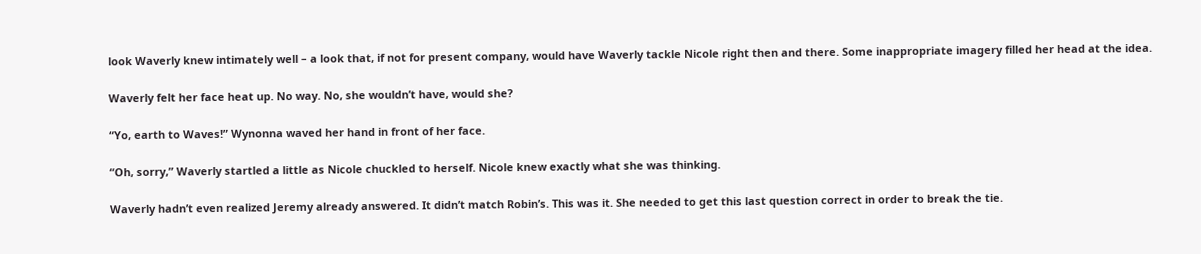look Waverly knew intimately well – a look that, if not for present company, would have Waverly tackle Nicole right then and there. Some inappropriate imagery filled her head at the idea.

Waverly felt her face heat up. No way. No, she wouldn’t have, would she?

“Yo, earth to Waves!” Wynonna waved her hand in front of her face.

“Oh, sorry,” Waverly startled a little as Nicole chuckled to herself. Nicole knew exactly what she was thinking.

Waverly hadn’t even realized Jeremy already answered. It didn’t match Robin’s. This was it. She needed to get this last question correct in order to break the tie.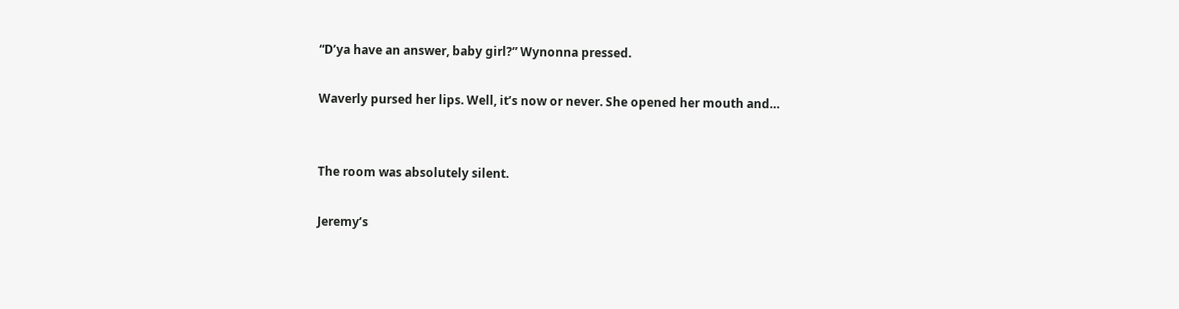“D’ya have an answer, baby girl?” Wynonna pressed.

Waverly pursed her lips. Well, it’s now or never. She opened her mouth and…


The room was absolutely silent.

Jeremy’s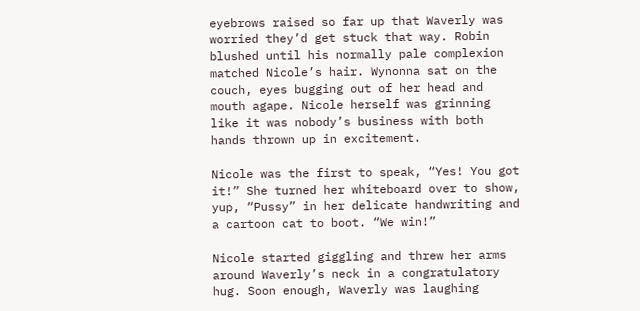eyebrows raised so far up that Waverly was worried they’d get stuck that way. Robin blushed until his normally pale complexion matched Nicole’s hair. Wynonna sat on the couch, eyes bugging out of her head and mouth agape. Nicole herself was grinning like it was nobody’s business with both hands thrown up in excitement.

Nicole was the first to speak, “Yes! You got it!” She turned her whiteboard over to show, yup, “Pussy” in her delicate handwriting and a cartoon cat to boot. “We win!”

Nicole started giggling and threw her arms around Waverly’s neck in a congratulatory hug. Soon enough, Waverly was laughing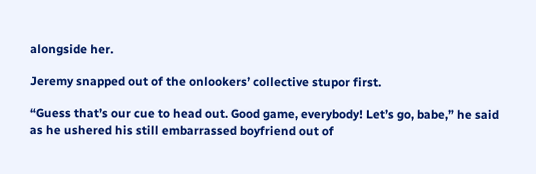alongside her.

Jeremy snapped out of the onlookers’ collective stupor first.

“Guess that’s our cue to head out. Good game, everybody! Let’s go, babe,” he said as he ushered his still embarrassed boyfriend out of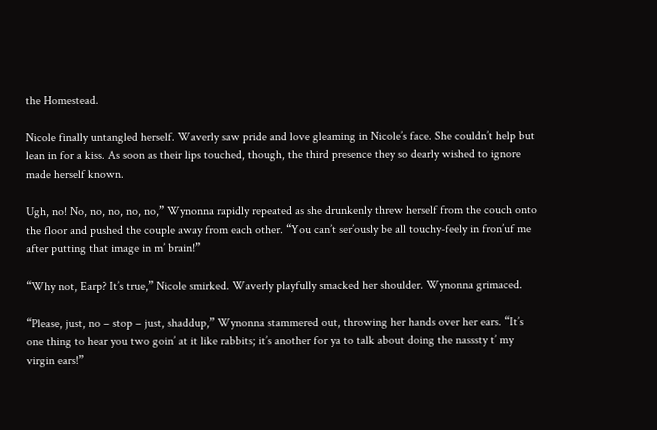the Homestead.

Nicole finally untangled herself. Waverly saw pride and love gleaming in Nicole’s face. She couldn’t help but lean in for a kiss. As soon as their lips touched, though, the third presence they so dearly wished to ignore made herself known.

Ugh, no! No, no, no, no, no,” Wynonna rapidly repeated as she drunkenly threw herself from the couch onto the floor and pushed the couple away from each other. “You can’t ser’ously be all touchy-feely in fron’uf me after putting that image in m’ brain!”

“Why not, Earp? It’s true,” Nicole smirked. Waverly playfully smacked her shoulder. Wynonna grimaced.

“Please, just, no – stop – just, shaddup,” Wynonna stammered out, throwing her hands over her ears. “It’s one thing to hear you two goin’ at it like rabbits; it’s another for ya to talk about doing the nasssty t’ my virgin ears!”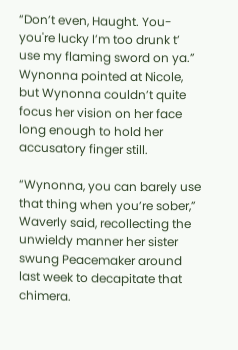“Don’t even, Haught. You- you're lucky I’m too drunk t’ use my flaming sword on ya.” Wynonna pointed at Nicole, but Wynonna couldn’t quite focus her vision on her face long enough to hold her accusatory finger still.

“Wynonna, you can barely use that thing when you’re sober,” Waverly said, recollecting the unwieldy manner her sister swung Peacemaker around last week to decapitate that chimera.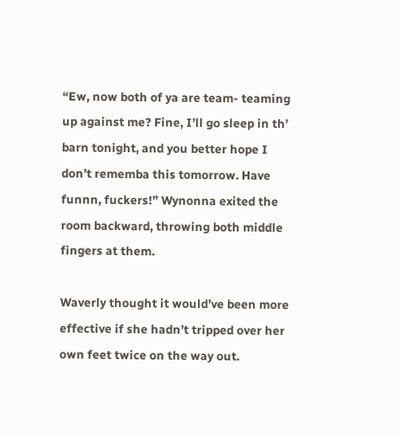“Ew, now both of ya are team- teaming up against me? Fine, I’ll go sleep in th’ barn tonight, and you better hope I don’t rememba this tomorrow. Have funnn, fuckers!” Wynonna exited the room backward, throwing both middle fingers at them.

Waverly thought it would’ve been more effective if she hadn’t tripped over her own feet twice on the way out.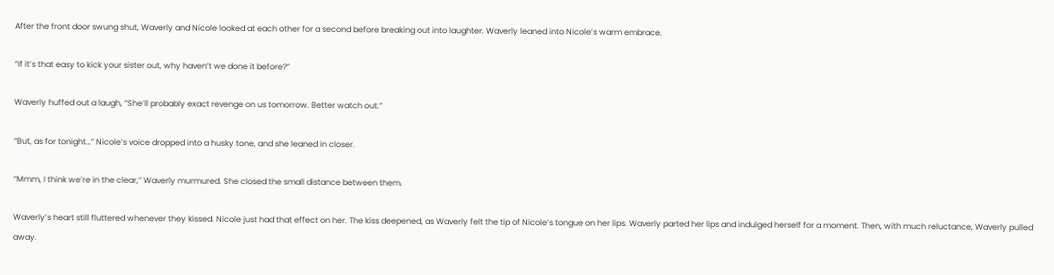After the front door swung shut, Waverly and Nicole looked at each other for a second before breaking out into laughter. Waverly leaned into Nicole’s warm embrace.

“If it’s that easy to kick your sister out, why haven’t we done it before?”

Waverly huffed out a laugh, “She’ll probably exact revenge on us tomorrow. Better watch out.”

“But, as for tonight…” Nicole’s voice dropped into a husky tone, and she leaned in closer.

“Mmm, I think we’re in the clear,” Waverly murmured. She closed the small distance between them.

Waverly’s heart still fluttered whenever they kissed. Nicole just had that effect on her. The kiss deepened, as Waverly felt the tip of Nicole’s tongue on her lips. Waverly parted her lips and indulged herself for a moment. Then, with much reluctance, Waverly pulled away.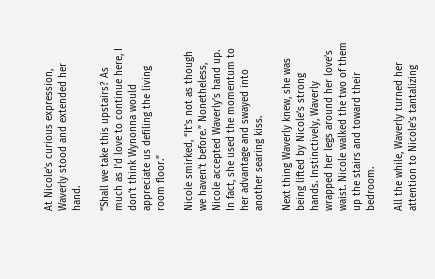At Nicole’s curious expression, Waverly stood and extended her hand.

“Shall we take this upstairs? As much as I’d love to continue here, I don’t think Wynonna would appreciate us defiling the living room floor.”

Nicole smirked, “It’s not as though we haven’t before.” Nonetheless, Nicole accepted Waverly’s hand up. In fact, she used the momentum to her advantage and swayed into another searing kiss.

Next thing Waverly knew, she was being lifted by Nicole’s strong hands. Instinctively, Waverly wrapped her legs around her love’s waist. Nicole walked the two of them up the stairs and toward their bedroom.

All the while, Waverly turned her attention to Nicole’s tantalizing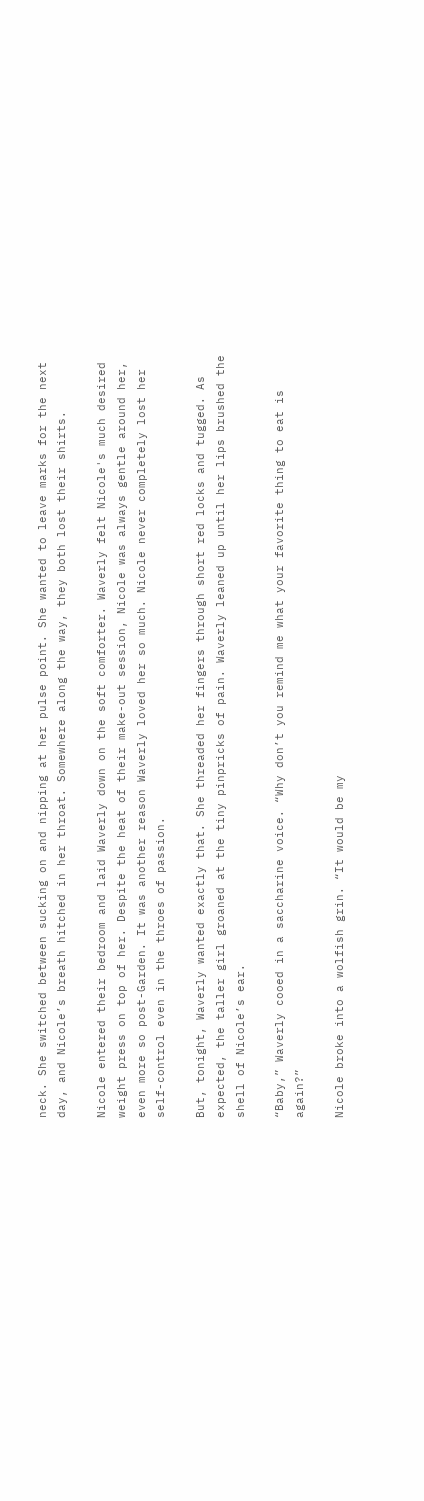neck. She switched between sucking on and nipping at her pulse point. She wanted to leave marks for the next day, and Nicole’s breath hitched in her throat. Somewhere along the way, they both lost their shirts.

Nicole entered their bedroom and laid Waverly down on the soft comforter. Waverly felt Nicole's much desired weight press on top of her. Despite the heat of their make-out session, Nicole was always gentle around her, even more so post-Garden. It was another reason Waverly loved her so much. Nicole never completely lost her self-control even in the throes of passion.

But, tonight, Waverly wanted exactly that. She threaded her fingers through short red locks and tugged. As expected, the taller girl groaned at the tiny pinpricks of pain. Waverly leaned up until her lips brushed the shell of Nicole’s ear.

“Baby,” Waverly cooed in a saccharine voice. “Why don’t you remind me what your favorite thing to eat is again?”

Nicole broke into a wolfish grin. “It would be my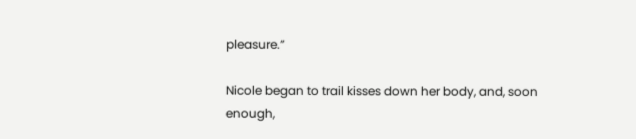pleasure.”

Nicole began to trail kisses down her body, and, soon enough,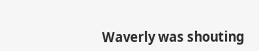Waverly was shouting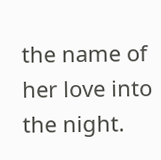the name of her love into the night.